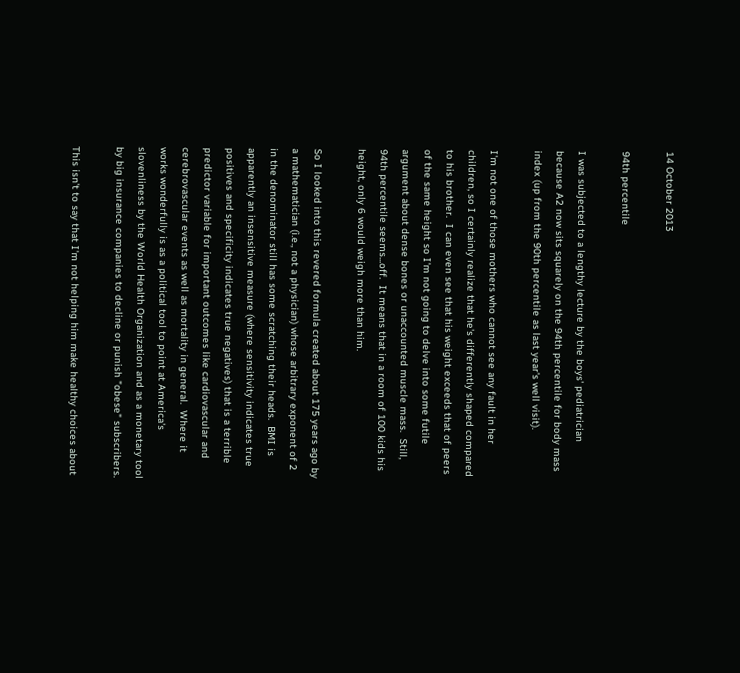14 October 2013

94th percentile

I was subjected to a lengthy lecture by the boys' pediatrician because A2 now sits squarely on the 94th percentile for body mass index (up from the 90th percentile as last year's well visit).

I'm not one of those mothers who cannot see any fault in her children, so I certainly realize that he's differently shaped compared to his brother.  I can even see that his weight exceeds that of peers of the same height so I'm not going to delve into some futile argument about dense bones or unaccounted muscle mass.  Still, 94th percentile seems...off.  It means that in a room of 100 kids his height, only 6 would weigh more than him.

So I looked into this revered formula created about 175 years ago by a mathematician (i.e., not a physician) whose arbitrary exponent of 2 in the denominator still has some scratching their heads.  BMI is apparently an insensitive measure (where sensitivity indicates true positives and specificity indicates true negatives) that is a terrible predictor variable for important outcomes like cardiovascular and cerebrovascular events as well as mortality in general.  Where it works wonderfully is as a political tool to point at America's slovenliness by the World Health Organization and as a monetary tool by big insurance companies to decline or punish "obese" subscribers.

This isn't to say that I'm not helping him make healthy choices about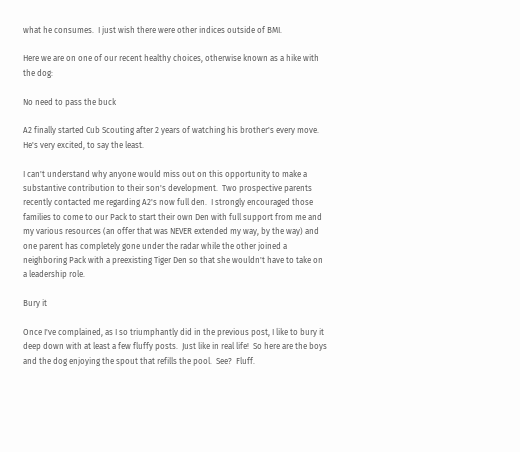what he consumes.  I just wish there were other indices outside of BMI.

Here we are on one of our recent healthy choices, otherwise known as a hike with the dog:

No need to pass the buck

A2 finally started Cub Scouting after 2 years of watching his brother's every move.  He's very excited, to say the least.

I can't understand why anyone would miss out on this opportunity to make a substantive contribution to their son's development.  Two prospective parents recently contacted me regarding A2's now full den.  I strongly encouraged those families to come to our Pack to start their own Den with full support from me and my various resources (an offer that was NEVER extended my way, by the way) and one parent has completely gone under the radar while the other joined a neighboring Pack with a preexisting Tiger Den so that she wouldn't have to take on a leadership role.

Bury it

Once I've complained, as I so triumphantly did in the previous post, I like to bury it deep down with at least a few fluffy posts.  Just like in real life!  So here are the boys and the dog enjoying the spout that refills the pool.  See?  Fluff.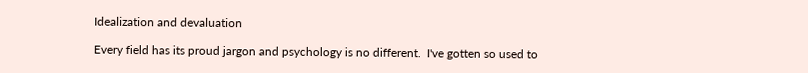Idealization and devaluation

Every field has its proud jargon and psychology is no different.  I've gotten so used to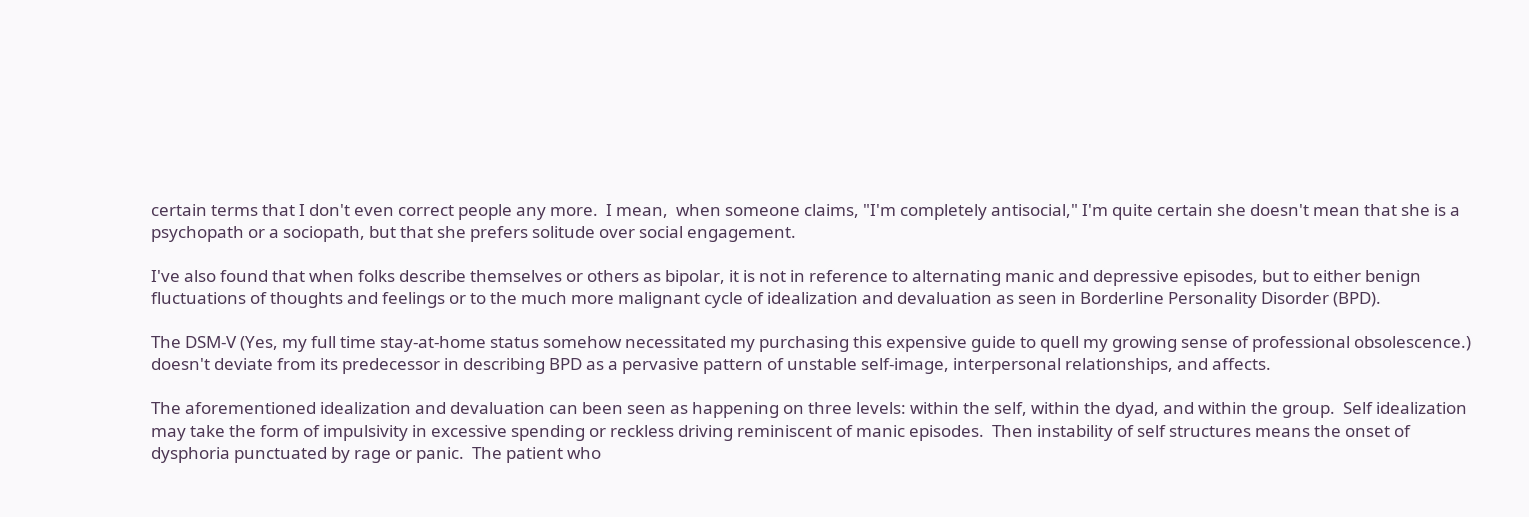certain terms that I don't even correct people any more.  I mean,  when someone claims, "I'm completely antisocial," I'm quite certain she doesn't mean that she is a psychopath or a sociopath, but that she prefers solitude over social engagement.

I've also found that when folks describe themselves or others as bipolar, it is not in reference to alternating manic and depressive episodes, but to either benign fluctuations of thoughts and feelings or to the much more malignant cycle of idealization and devaluation as seen in Borderline Personality Disorder (BPD).

The DSM-V (Yes, my full time stay-at-home status somehow necessitated my purchasing this expensive guide to quell my growing sense of professional obsolescence.) doesn't deviate from its predecessor in describing BPD as a pervasive pattern of unstable self-image, interpersonal relationships, and affects.

The aforementioned idealization and devaluation can been seen as happening on three levels: within the self, within the dyad, and within the group.  Self idealization may take the form of impulsivity in excessive spending or reckless driving reminiscent of manic episodes.  Then instability of self structures means the onset of dysphoria punctuated by rage or panic.  The patient who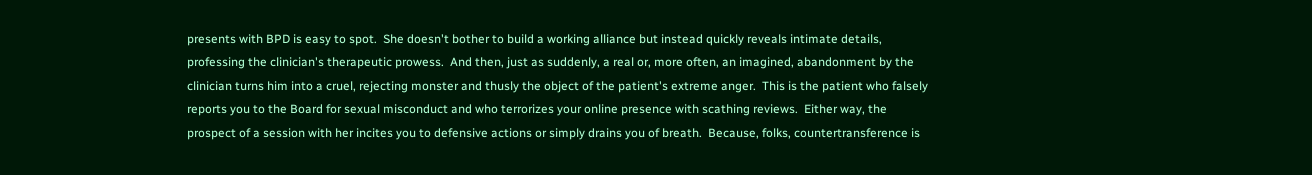presents with BPD is easy to spot.  She doesn't bother to build a working alliance but instead quickly reveals intimate details, professing the clinician's therapeutic prowess.  And then, just as suddenly, a real or, more often, an imagined, abandonment by the clinician turns him into a cruel, rejecting monster and thusly the object of the patient's extreme anger.  This is the patient who falsely reports you to the Board for sexual misconduct and who terrorizes your online presence with scathing reviews.  Either way, the prospect of a session with her incites you to defensive actions or simply drains you of breath.  Because, folks, countertransference is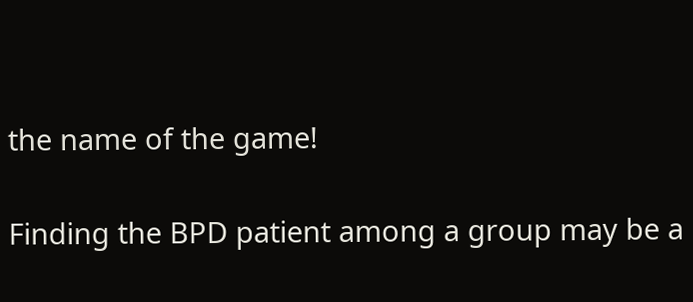the name of the game!

Finding the BPD patient among a group may be a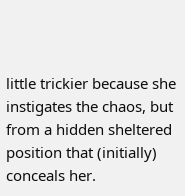little trickier because she instigates the chaos, but from a hidden sheltered position that (initially) conceals her.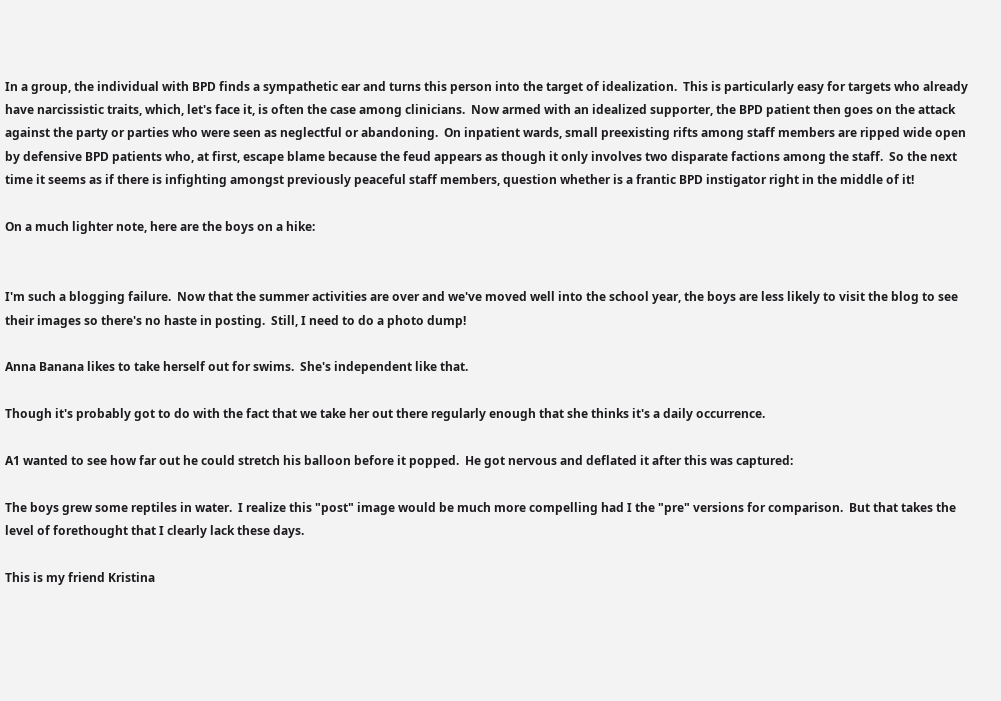In a group, the individual with BPD finds a sympathetic ear and turns this person into the target of idealization.  This is particularly easy for targets who already have narcissistic traits, which, let's face it, is often the case among clinicians.  Now armed with an idealized supporter, the BPD patient then goes on the attack against the party or parties who were seen as neglectful or abandoning.  On inpatient wards, small preexisting rifts among staff members are ripped wide open by defensive BPD patients who, at first, escape blame because the feud appears as though it only involves two disparate factions among the staff.  So the next time it seems as if there is infighting amongst previously peaceful staff members, question whether is a frantic BPD instigator right in the middle of it!

On a much lighter note, here are the boys on a hike:


I'm such a blogging failure.  Now that the summer activities are over and we've moved well into the school year, the boys are less likely to visit the blog to see their images so there's no haste in posting.  Still, I need to do a photo dump!

Anna Banana likes to take herself out for swims.  She's independent like that.

Though it's probably got to do with the fact that we take her out there regularly enough that she thinks it's a daily occurrence.

A1 wanted to see how far out he could stretch his balloon before it popped.  He got nervous and deflated it after this was captured:

The boys grew some reptiles in water.  I realize this "post" image would be much more compelling had I the "pre" versions for comparison.  But that takes the level of forethought that I clearly lack these days.

This is my friend Kristina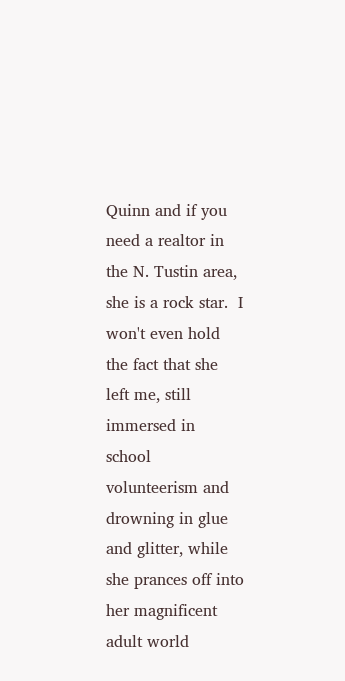Quinn and if you need a realtor in the N. Tustin area, she is a rock star.  I won't even hold the fact that she left me, still immersed in school volunteerism and drowning in glue and glitter, while she prances off into her magnificent adult world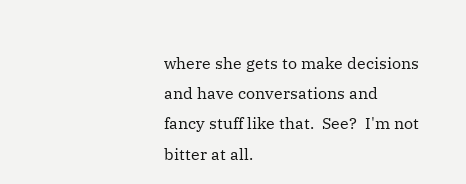where she gets to make decisions and have conversations and fancy stuff like that.  See?  I'm not bitter at all.